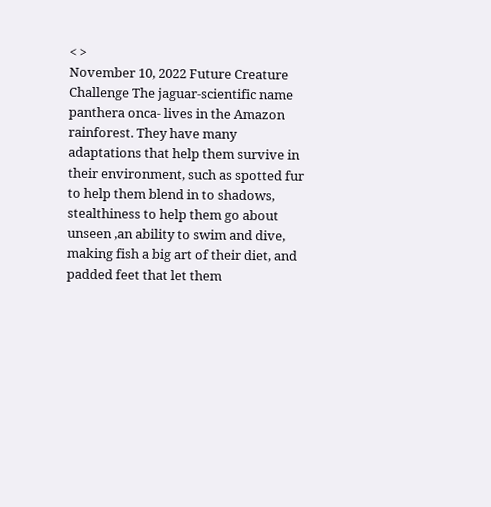< >
November 10, 2022 Future Creature Challenge The jaguar-scientific name panthera onca- lives in the Amazon rainforest. They have many adaptations that help them survive in their environment, such as spotted fur to help them blend in to shadows, stealthiness to help them go about unseen ,an ability to swim and dive, making fish a big art of their diet, and padded feet that let them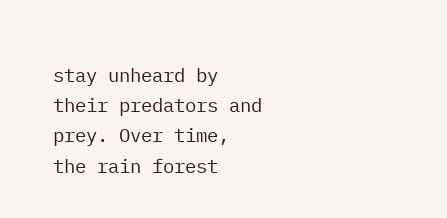stay unheard by their predators and prey. Over time, the rain forest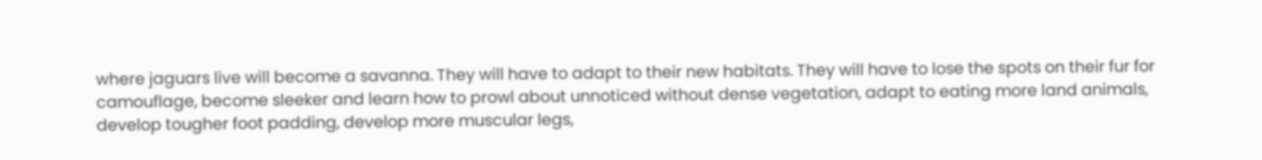where jaguars live will become a savanna. They will have to adapt to their new habitats. They will have to lose the spots on their fur for camouflage, become sleeker and learn how to prowl about unnoticed without dense vegetation, adapt to eating more land animals, develop tougher foot padding, develop more muscular legs,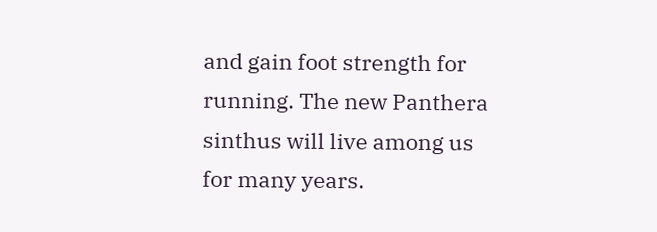and gain foot strength for running. The new Panthera sinthus will live among us for many years.